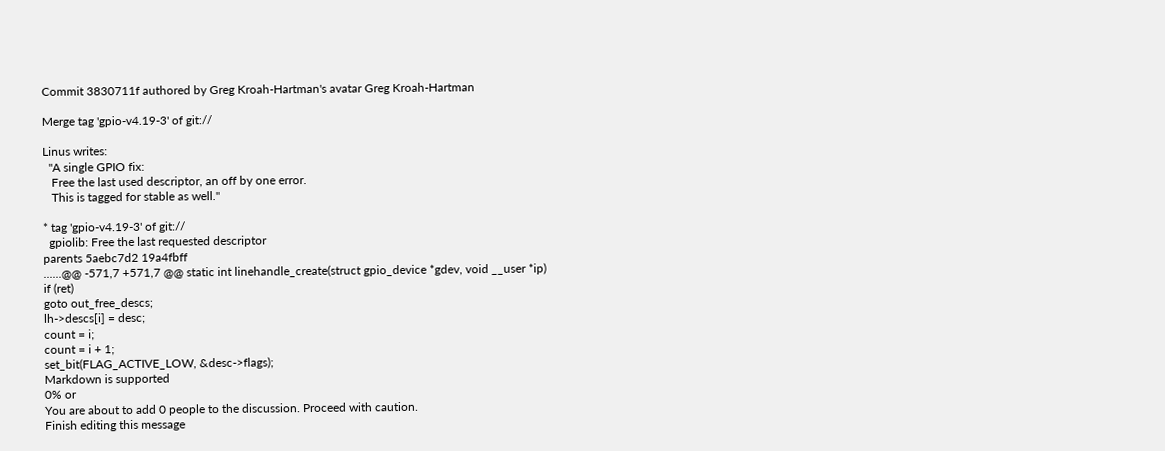Commit 3830711f authored by Greg Kroah-Hartman's avatar Greg Kroah-Hartman

Merge tag 'gpio-v4.19-3' of git://

Linus writes:
  "A single GPIO fix:
   Free the last used descriptor, an off by one error.
   This is tagged for stable as well."

* tag 'gpio-v4.19-3' of git://
  gpiolib: Free the last requested descriptor
parents 5aebc7d2 19a4fbff
......@@ -571,7 +571,7 @@ static int linehandle_create(struct gpio_device *gdev, void __user *ip)
if (ret)
goto out_free_descs;
lh->descs[i] = desc;
count = i;
count = i + 1;
set_bit(FLAG_ACTIVE_LOW, &desc->flags);
Markdown is supported
0% or
You are about to add 0 people to the discussion. Proceed with caution.
Finish editing this message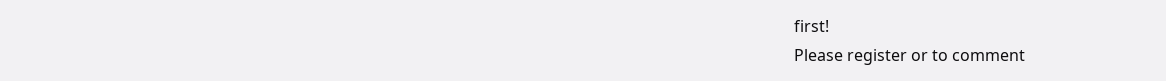first!
Please register or to comment